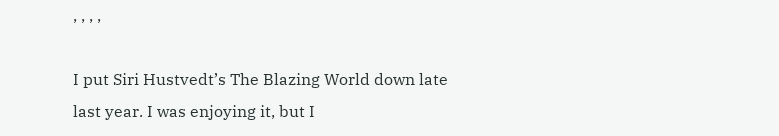, , , ,

I put Siri Hustvedt’s The Blazing World down late last year. I was enjoying it, but I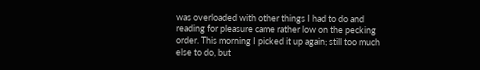was overloaded with other things I had to do and reading for pleasure came rather low on the pecking order. This morning I picked it up again; still too much else to do, but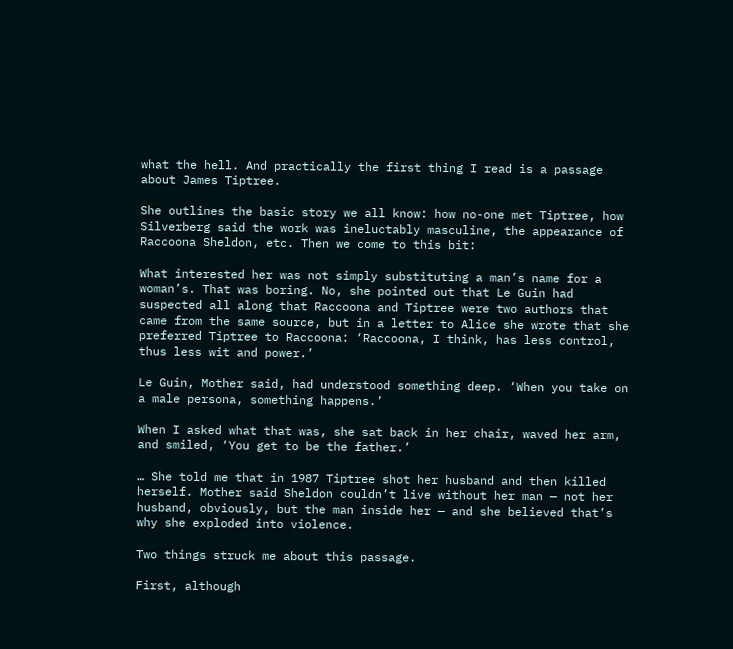what the hell. And practically the first thing I read is a passage about James Tiptree.

She outlines the basic story we all know: how no-one met Tiptree, how Silverberg said the work was ineluctably masculine, the appearance of Raccoona Sheldon, etc. Then we come to this bit:

What interested her was not simply substituting a man’s name for a woman’s. That was boring. No, she pointed out that Le Guin had suspected all along that Raccoona and Tiptree were two authors that came from the same source, but in a letter to Alice she wrote that she preferred Tiptree to Raccoona: ‘Raccoona, I think, has less control, thus less wit and power.’

Le Guin, Mother said, had understood something deep. ‘When you take on a male persona, something happens.’

When I asked what that was, she sat back in her chair, waved her arm, and smiled, ‘You get to be the father.’

… She told me that in 1987 Tiptree shot her husband and then killed herself. Mother said Sheldon couldn’t live without her man — not her husband, obviously, but the man inside her — and she believed that’s why she exploded into violence.

Two things struck me about this passage.

First, although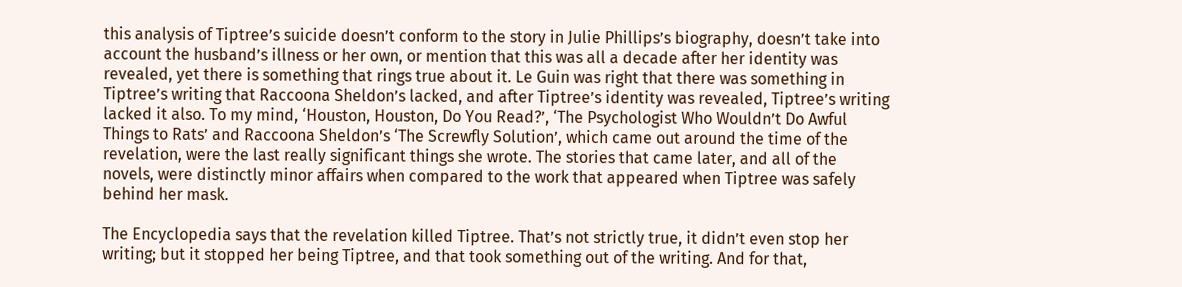this analysis of Tiptree’s suicide doesn’t conform to the story in Julie Phillips’s biography, doesn’t take into account the husband’s illness or her own, or mention that this was all a decade after her identity was revealed, yet there is something that rings true about it. Le Guin was right that there was something in Tiptree’s writing that Raccoona Sheldon’s lacked, and after Tiptree’s identity was revealed, Tiptree’s writing lacked it also. To my mind, ‘Houston, Houston, Do You Read?’, ‘The Psychologist Who Wouldn’t Do Awful Things to Rats’ and Raccoona Sheldon’s ‘The Screwfly Solution’, which came out around the time of the revelation, were the last really significant things she wrote. The stories that came later, and all of the novels, were distinctly minor affairs when compared to the work that appeared when Tiptree was safely behind her mask.

The Encyclopedia says that the revelation killed Tiptree. That’s not strictly true, it didn’t even stop her writing; but it stopped her being Tiptree, and that took something out of the writing. And for that,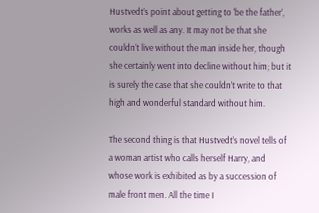Hustvedt’s point about getting to ‘be the father’, works as well as any. It may not be that she couldn’t live without the man inside her, though she certainly went into decline without him; but it is surely the case that she couldn’t write to that high and wonderful standard without him.

The second thing is that Hustvedt’s novel tells of a woman artist who calls herself Harry, and whose work is exhibited as by a succession of male front men. All the time I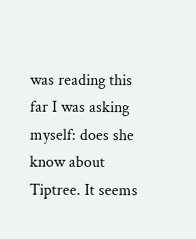was reading this far I was asking myself: does she know about Tiptree. It seems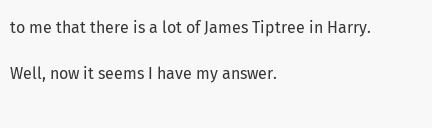to me that there is a lot of James Tiptree in Harry.

Well, now it seems I have my answer.